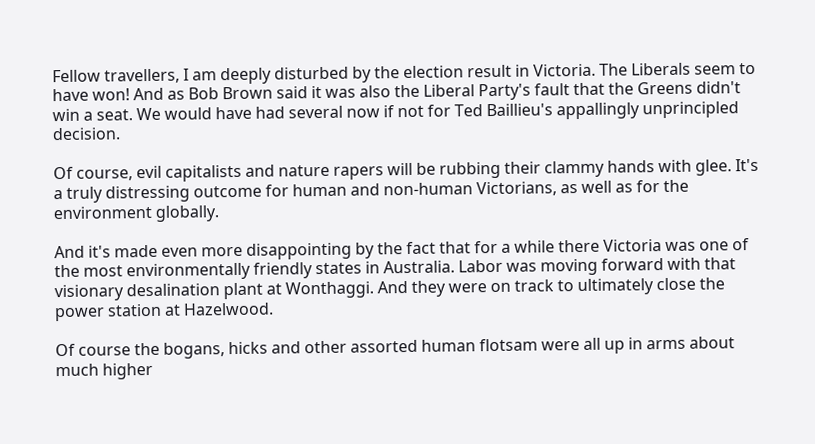Fellow travellers, I am deeply disturbed by the election result in Victoria. The Liberals seem to have won! And as Bob Brown said it was also the Liberal Party's fault that the Greens didn't win a seat. We would have had several now if not for Ted Baillieu's appallingly unprincipled decision.

Of course, evil capitalists and nature rapers will be rubbing their clammy hands with glee. It's a truly distressing outcome for human and non-human Victorians, as well as for the environment globally.

And it's made even more disappointing by the fact that for a while there Victoria was one of the most environmentally friendly states in Australia. Labor was moving forward with that visionary desalination plant at Wonthaggi. And they were on track to ultimately close the power station at Hazelwood.

Of course the bogans, hicks and other assorted human flotsam were all up in arms about much higher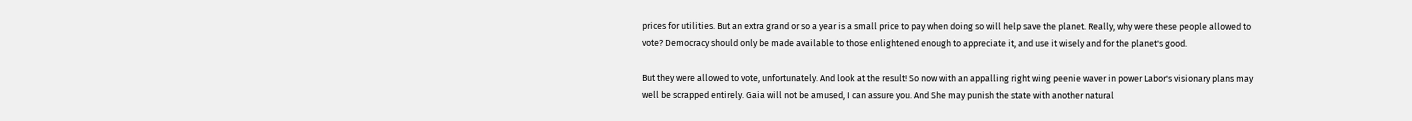prices for utilities. But an extra grand or so a year is a small price to pay when doing so will help save the planet. Really, why were these people allowed to vote? Democracy should only be made available to those enlightened enough to appreciate it, and use it wisely and for the planet's good.

But they were allowed to vote, unfortunately. And look at the result! So now with an appalling right wing peenie waver in power Labor's visionary plans may well be scrapped entirely. Gaia will not be amused, I can assure you. And She may punish the state with another natural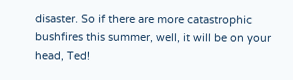disaster. So if there are more catastrophic bushfires this summer, well, it will be on your head, Ted!